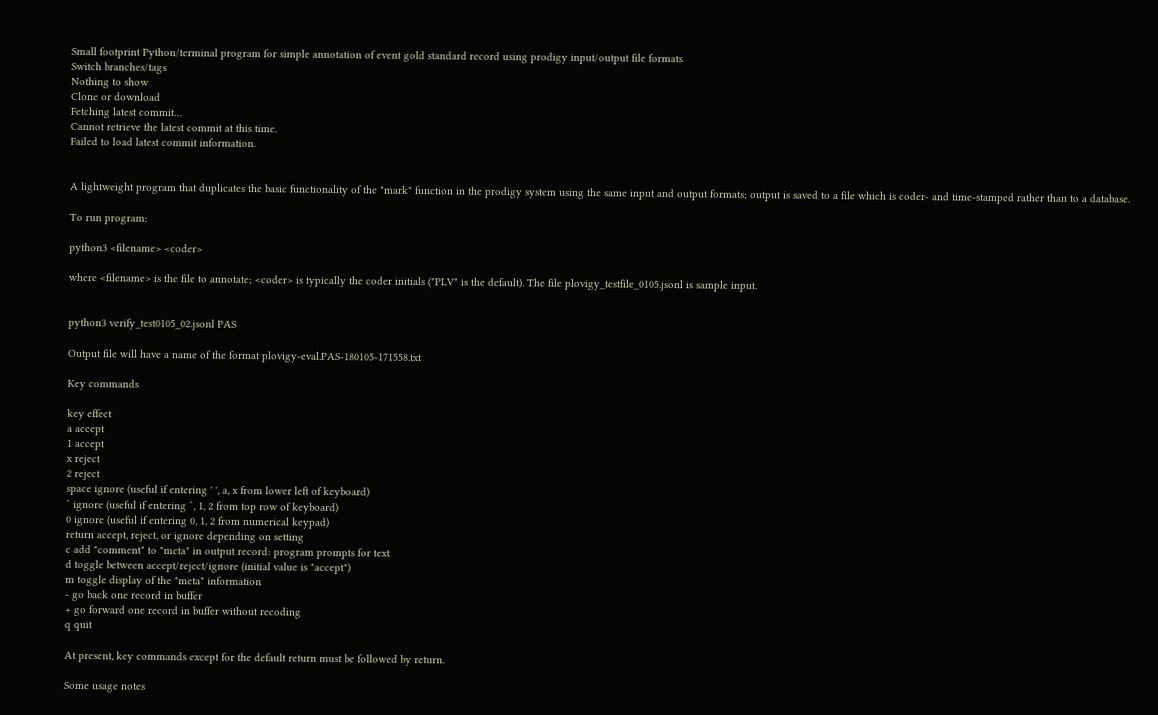Small footprint Python/terminal program for simple annotation of event gold standard record using prodigy input/output file formats
Switch branches/tags
Nothing to show
Clone or download
Fetching latest commit…
Cannot retrieve the latest commit at this time.
Failed to load latest commit information.


A lightweight program that duplicates the basic functionality of the "mark" function in the prodigy system using the same input and output formats; output is saved to a file which is coder- and time-stamped rather than to a database.

To run program:

python3 <filename> <coder>

where <filename> is the file to annotate; <coder> is typically the coder initials ("PLV" is the default). The file plovigy_testfile_0105.jsonl is sample input.


python3 verify_test0105_02.jsonl PAS

Output file will have a name of the format plovigy-eval.PAS-180105-171558.txt

Key commands

key effect
a accept
1 accept
x reject
2 reject
space ignore (useful if entering ' ', a, x from lower left of keyboard)
` ignore (useful if entering `, 1, 2 from top row of keyboard)
0 ignore (useful if entering 0, 1, 2 from numerical keypad)
return accept, reject, or ignore depending on setting
c add "comment" to "meta" in output record: program prompts for text
d toggle between accept/reject/ignore (initial value is "accept")
m toggle display of the "meta" information
- go back one record in buffer
+ go forward one record in buffer without recoding
q quit

At present, key commands except for the default return must be followed by return.

Some usage notes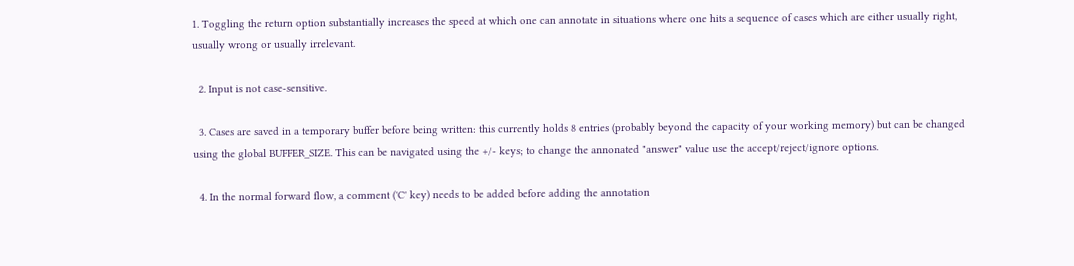1. Toggling the return option substantially increases the speed at which one can annotate in situations where one hits a sequence of cases which are either usually right, usually wrong or usually irrelevant.

  2. Input is not case-sensitive.

  3. Cases are saved in a temporary buffer before being written: this currently holds 8 entries (probably beyond the capacity of your working memory) but can be changed using the global BUFFER_SIZE. This can be navigated using the +/- keys; to change the annonated "answer" value use the accept/reject/ignore options.

  4. In the normal forward flow, a comment ('C' key) needs to be added before adding the annotation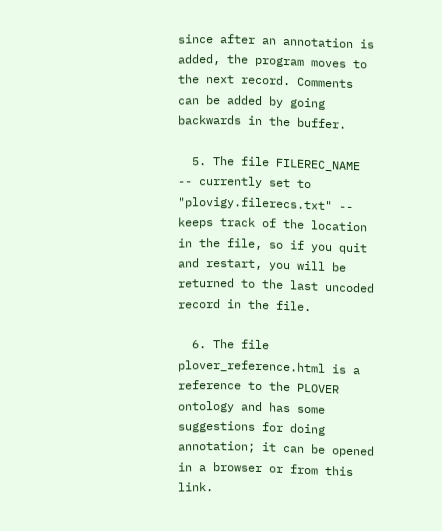since after an annotation is added, the program moves to the next record. Comments can be added by going backwards in the buffer.

  5. The file FILEREC_NAME -- currently set to "plovigy.filerecs.txt" -- keeps track of the location in the file, so if you quit and restart, you will be returned to the last uncoded record in the file.

  6. The file plover_reference.html is a reference to the PLOVER ontology and has some suggestions for doing annotation; it can be opened in a browser or from this link.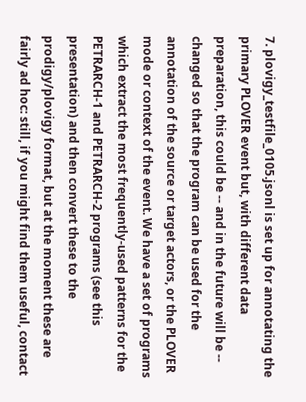7. plovigy_testfile_0105.jsonl is set up for annotating the primary PLOVER event but, with different data preparation, this could be -- and in the future will be -- changed so that the program can be used for the annotation of the source or target actors, or the PLOVER mode or context of the event. We have a set of programs which extract the most frequently-used patterns for the PETRARCH-1 and PETRARCH-2 programs (see this presentation) and then convert these to the prodigy/plovigy format, but at the moment these are fairly ad hoc: still, if you might find them useful, contact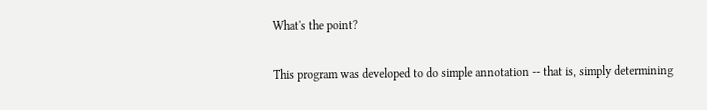What's the point?

This program was developed to do simple annotation -- that is, simply determining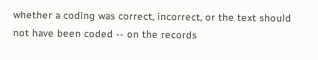whether a coding was correct, incorrect, or the text should not have been coded -- on the records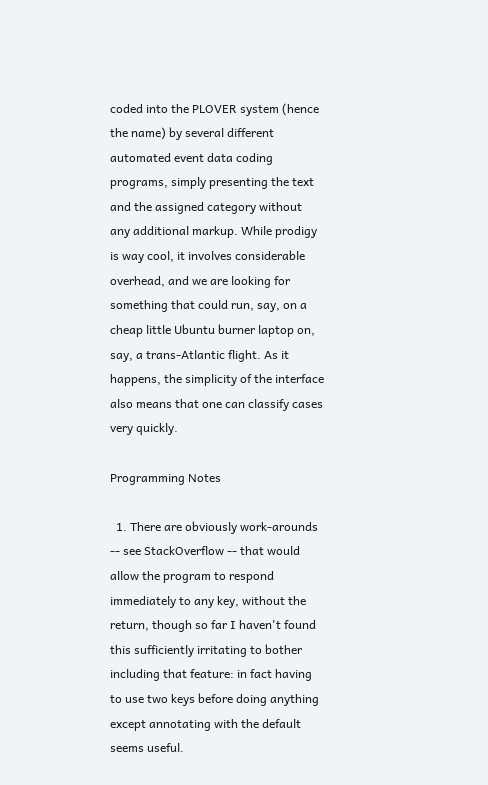coded into the PLOVER system (hence the name) by several different automated event data coding programs, simply presenting the text and the assigned category without any additional markup. While prodigy is way cool, it involves considerable overhead, and we are looking for something that could run, say, on a cheap little Ubuntu burner laptop on, say, a trans-Atlantic flight. As it happens, the simplicity of the interface also means that one can classify cases very quickly.

Programming Notes

  1. There are obviously work-arounds -- see StackOverflow -- that would allow the program to respond immediately to any key, without the return, though so far I haven't found this sufficiently irritating to bother including that feature: in fact having to use two keys before doing anything except annotating with the default seems useful.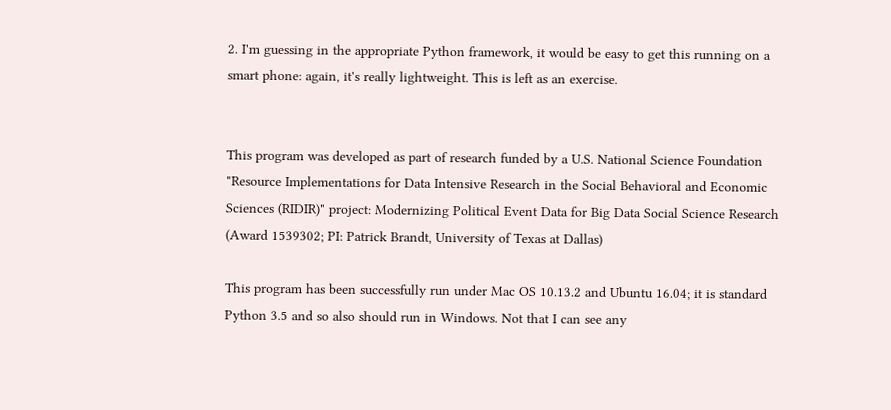2. I'm guessing in the appropriate Python framework, it would be easy to get this running on a smart phone: again, it's really lightweight. This is left as an exercise.


This program was developed as part of research funded by a U.S. National Science Foundation "Resource Implementations for Data Intensive Research in the Social Behavioral and Economic Sciences (RIDIR)" project: Modernizing Political Event Data for Big Data Social Science Research (Award 1539302; PI: Patrick Brandt, University of Texas at Dallas)

This program has been successfully run under Mac OS 10.13.2 and Ubuntu 16.04; it is standard Python 3.5 and so also should run in Windows. Not that I can see any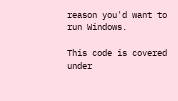reason you'd want to run Windows.

This code is covered under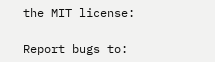the MIT license:

Report bugs to: